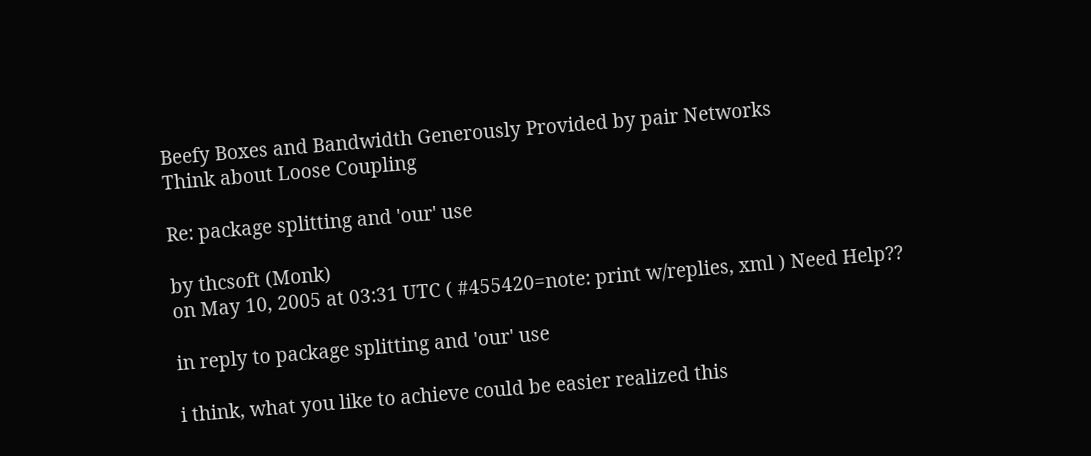Beefy Boxes and Bandwidth Generously Provided by pair Networks
Think about Loose Coupling

Re: package splitting and 'our' use

by thcsoft (Monk)
on May 10, 2005 at 03:31 UTC ( #455420=note: print w/replies, xml ) Need Help??

in reply to package splitting and 'our' use

i think, what you like to achieve could be easier realized this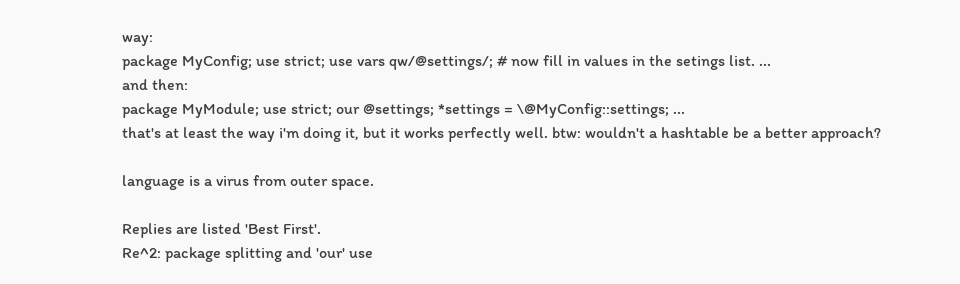way:
package MyConfig; use strict; use vars qw/@settings/; # now fill in values in the setings list. ...
and then:
package MyModule; use strict; our @settings; *settings = \@MyConfig::settings; ...
that's at least the way i'm doing it, but it works perfectly well. btw: wouldn't a hashtable be a better approach?

language is a virus from outer space.

Replies are listed 'Best First'.
Re^2: package splitting and 'our' use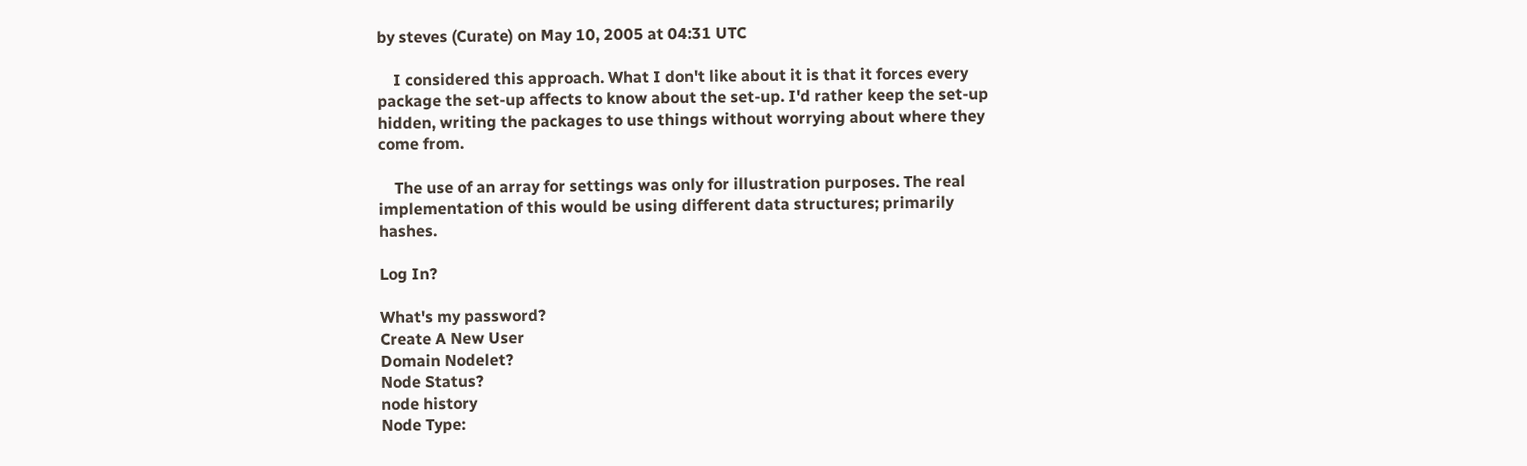by steves (Curate) on May 10, 2005 at 04:31 UTC

    I considered this approach. What I don't like about it is that it forces every package the set-up affects to know about the set-up. I'd rather keep the set-up hidden, writing the packages to use things without worrying about where they come from.

    The use of an array for settings was only for illustration purposes. The real implementation of this would be using different data structures; primarily hashes.

Log In?

What's my password?
Create A New User
Domain Nodelet?
Node Status?
node history
Node Type: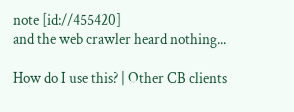note [id://455420]
and the web crawler heard nothing...

How do I use this? | Other CB clients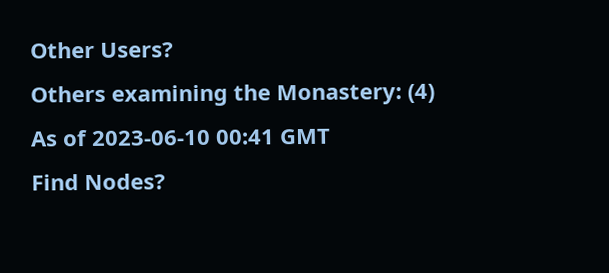Other Users?
Others examining the Monastery: (4)
As of 2023-06-10 00:41 GMT
Find Nodes?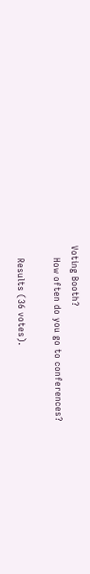Voting Booth?
    How often do you go to conferences?

    Results (36 votes).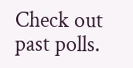Check out past polls.